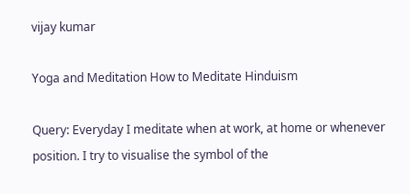vijay kumar

Yoga and Meditation How to Meditate Hinduism

Query: Everyday I meditate when at work, at home or whenever position. I try to visualise the symbol of the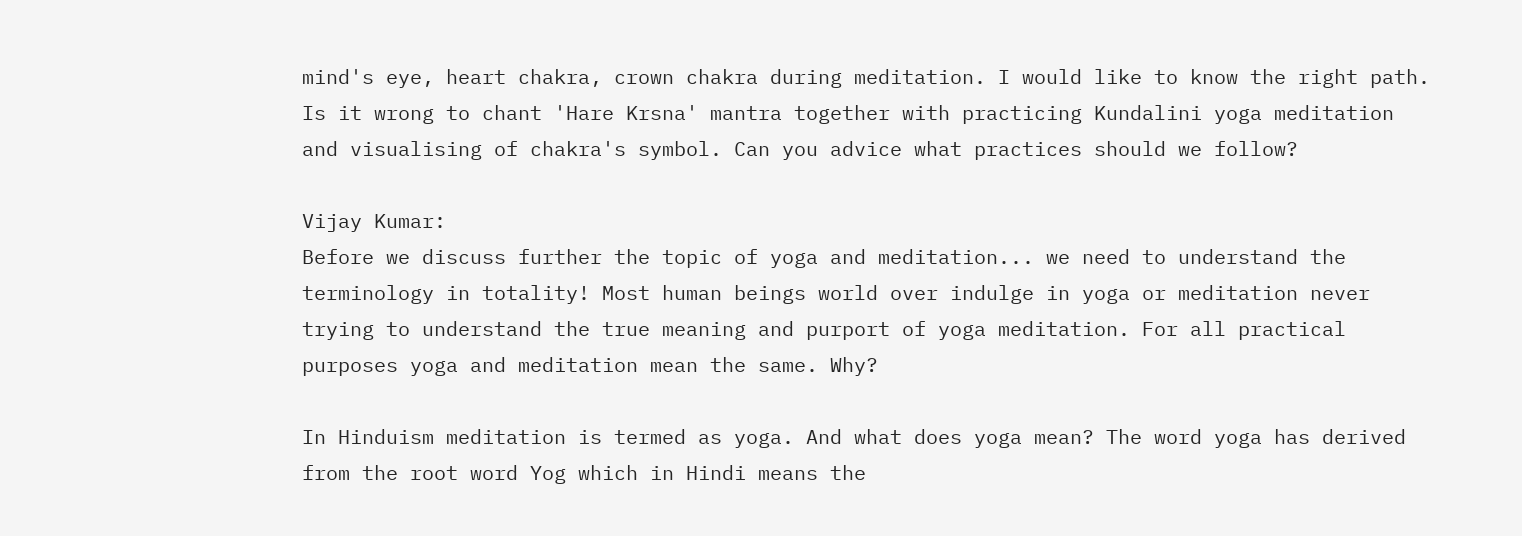mind's eye, heart chakra, crown chakra during meditation. I would like to know the right path. Is it wrong to chant 'Hare Krsna' mantra together with practicing Kundalini yoga meditation and visualising of chakra's symbol. Can you advice what practices should we follow?

Vijay Kumar:
Before we discuss further the topic of yoga and meditation... we need to understand the terminology in totality! Most human beings world over indulge in yoga or meditation never trying to understand the true meaning and purport of yoga meditation. For all practical purposes yoga and meditation mean the same. Why?

In Hinduism meditation is termed as yoga. And what does yoga mean? The word yoga has derived from the root word Yog which in Hindi means the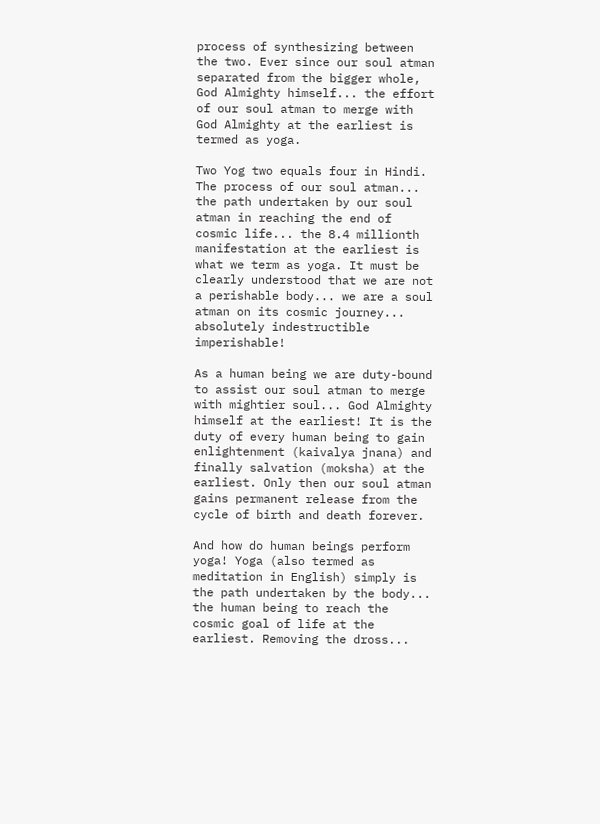process of synthesizing between the two. Ever since our soul atman separated from the bigger whole, God Almighty himself... the effort of our soul atman to merge with God Almighty at the earliest is termed as yoga.

Two Yog two equals four in Hindi. The process of our soul atman... the path undertaken by our soul atman in reaching the end of cosmic life... the 8.4 millionth manifestation at the earliest is what we term as yoga. It must be clearly understood that we are not a perishable body... we are a soul atman on its cosmic journey... absolutely indestructible imperishable!

As a human being we are duty-bound to assist our soul atman to merge with mightier soul... God Almighty himself at the earliest! It is the duty of every human being to gain enlightenment (kaivalya jnana) and finally salvation (moksha) at the earliest. Only then our soul atman gains permanent release from the cycle of birth and death forever.

And how do human beings perform yoga! Yoga (also termed as meditation in English) simply is the path undertaken by the body... the human being to reach the cosmic goal of life at the earliest. Removing the dross...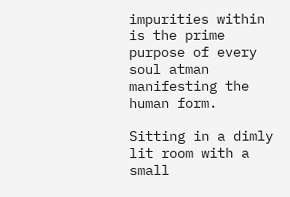impurities within is the prime purpose of every soul atman manifesting the human form.

Sitting in a dimly lit room with a small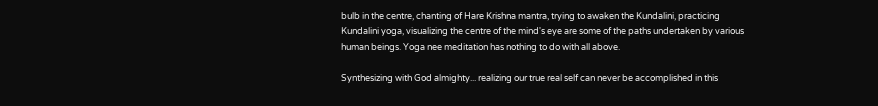bulb in the centre, chanting of Hare Krishna mantra, trying to awaken the Kundalini, practicing Kundalini yoga, visualizing the centre of the mind's eye are some of the paths undertaken by various human beings. Yoga nee meditation has nothing to do with all above.

Synthesizing with God almighty... realizing our true real self can never be accomplished in this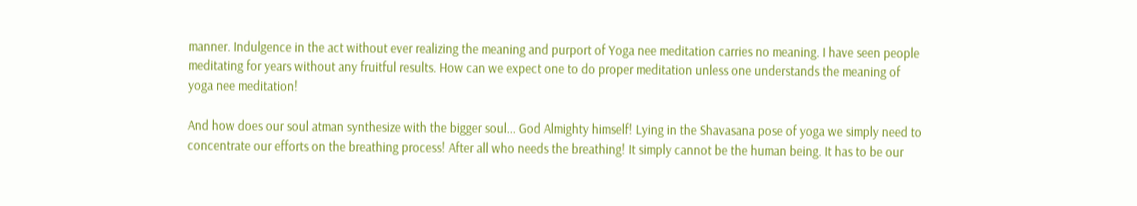manner. Indulgence in the act without ever realizing the meaning and purport of Yoga nee meditation carries no meaning. I have seen people meditating for years without any fruitful results. How can we expect one to do proper meditation unless one understands the meaning of yoga nee meditation!

And how does our soul atman synthesize with the bigger soul... God Almighty himself! Lying in the Shavasana pose of yoga we simply need to concentrate our efforts on the breathing process! After all who needs the breathing! It simply cannot be the human being. It has to be our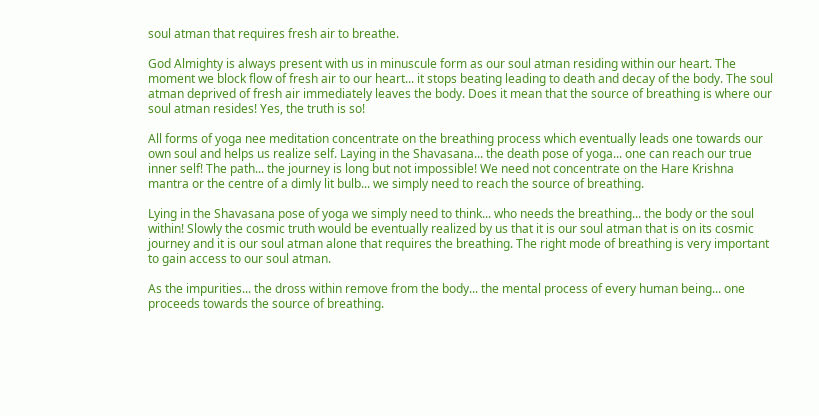soul atman that requires fresh air to breathe.

God Almighty is always present with us in minuscule form as our soul atman residing within our heart. The moment we block flow of fresh air to our heart... it stops beating leading to death and decay of the body. The soul atman deprived of fresh air immediately leaves the body. Does it mean that the source of breathing is where our soul atman resides! Yes, the truth is so!

All forms of yoga nee meditation concentrate on the breathing process which eventually leads one towards our own soul and helps us realize self. Laying in the Shavasana... the death pose of yoga... one can reach our true inner self! The path... the journey is long but not impossible! We need not concentrate on the Hare Krishna mantra or the centre of a dimly lit bulb... we simply need to reach the source of breathing.

Lying in the Shavasana pose of yoga we simply need to think... who needs the breathing... the body or the soul within! Slowly the cosmic truth would be eventually realized by us that it is our soul atman that is on its cosmic journey and it is our soul atman alone that requires the breathing. The right mode of breathing is very important to gain access to our soul atman.

As the impurities... the dross within remove from the body... the mental process of every human being... one proceeds towards the source of breathing.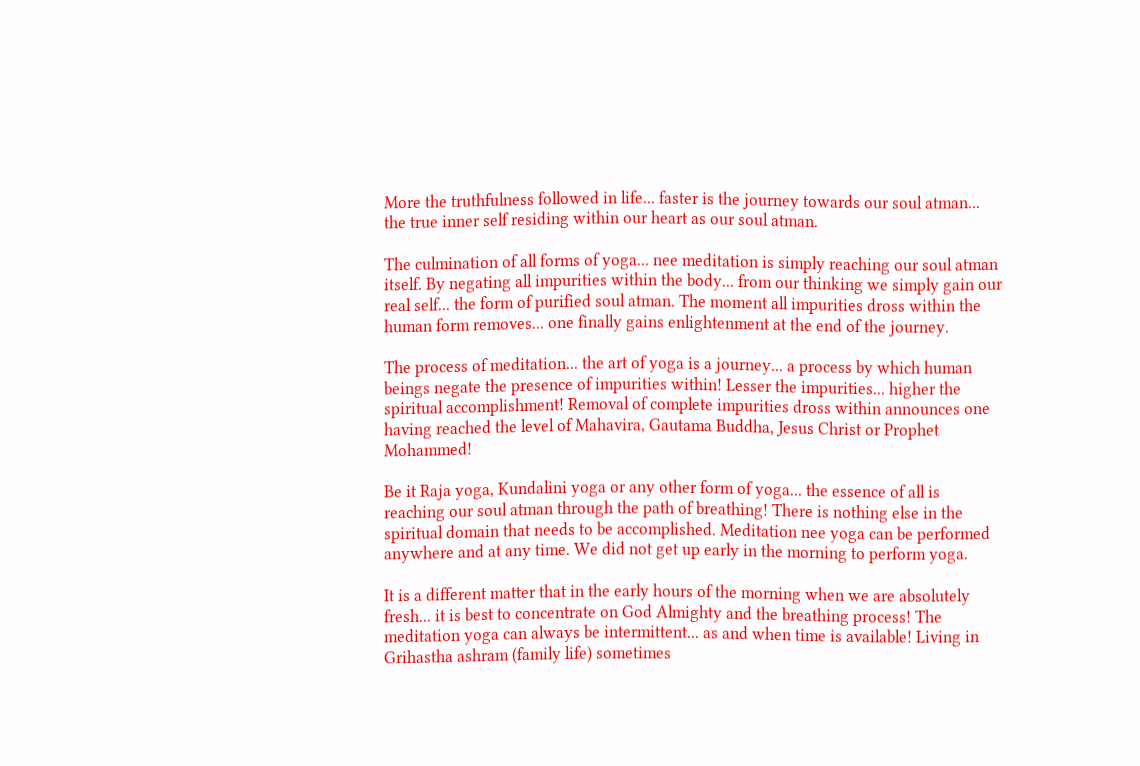More the truthfulness followed in life... faster is the journey towards our soul atman... the true inner self residing within our heart as our soul atman.

The culmination of all forms of yoga... nee meditation is simply reaching our soul atman itself. By negating all impurities within the body... from our thinking we simply gain our real self... the form of purified soul atman. The moment all impurities dross within the human form removes... one finally gains enlightenment at the end of the journey.

The process of meditation... the art of yoga is a journey... a process by which human beings negate the presence of impurities within! Lesser the impurities... higher the spiritual accomplishment! Removal of complete impurities dross within announces one having reached the level of Mahavira, Gautama Buddha, Jesus Christ or Prophet Mohammed!

Be it Raja yoga, Kundalini yoga or any other form of yoga... the essence of all is reaching our soul atman through the path of breathing! There is nothing else in the spiritual domain that needs to be accomplished. Meditation nee yoga can be performed anywhere and at any time. We did not get up early in the morning to perform yoga.

It is a different matter that in the early hours of the morning when we are absolutely fresh... it is best to concentrate on God Almighty and the breathing process! The meditation yoga can always be intermittent... as and when time is available! Living in Grihastha ashram (family life) sometimes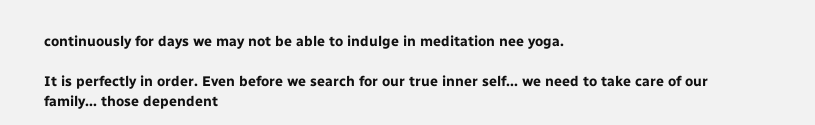continuously for days we may not be able to indulge in meditation nee yoga.

It is perfectly in order. Even before we search for our true inner self... we need to take care of our family... those dependent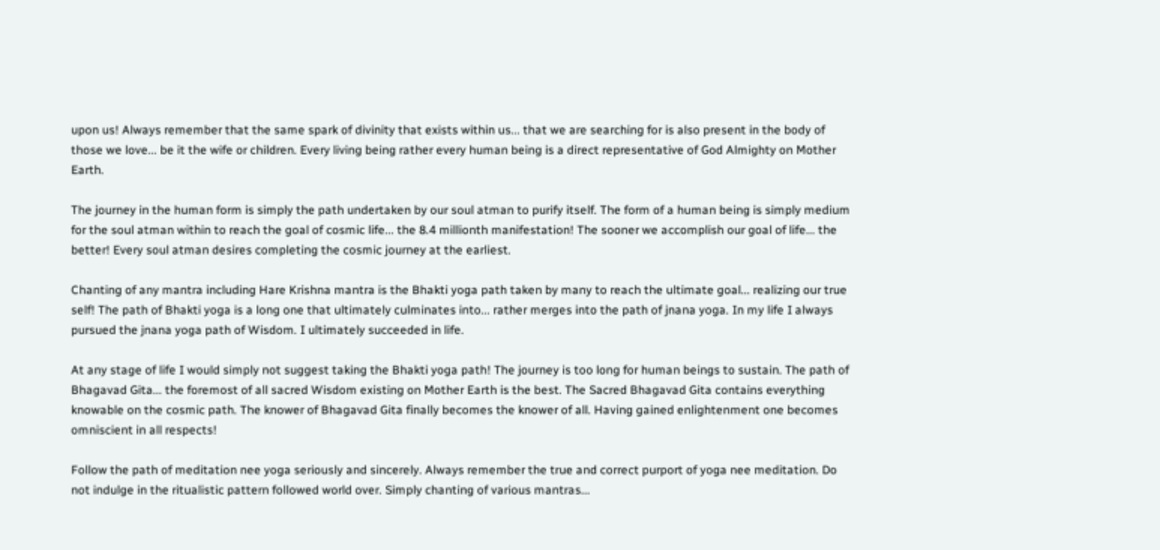upon us! Always remember that the same spark of divinity that exists within us... that we are searching for is also present in the body of those we love... be it the wife or children. Every living being rather every human being is a direct representative of God Almighty on Mother Earth.

The journey in the human form is simply the path undertaken by our soul atman to purify itself. The form of a human being is simply medium for the soul atman within to reach the goal of cosmic life... the 8.4 millionth manifestation! The sooner we accomplish our goal of life... the better! Every soul atman desires completing the cosmic journey at the earliest.

Chanting of any mantra including Hare Krishna mantra is the Bhakti yoga path taken by many to reach the ultimate goal... realizing our true self! The path of Bhakti yoga is a long one that ultimately culminates into... rather merges into the path of jnana yoga. In my life I always pursued the jnana yoga path of Wisdom. I ultimately succeeded in life.

At any stage of life I would simply not suggest taking the Bhakti yoga path! The journey is too long for human beings to sustain. The path of Bhagavad Gita... the foremost of all sacred Wisdom existing on Mother Earth is the best. The Sacred Bhagavad Gita contains everything knowable on the cosmic path. The knower of Bhagavad Gita finally becomes the knower of all. Having gained enlightenment one becomes omniscient in all respects!

Follow the path of meditation nee yoga seriously and sincerely. Always remember the true and correct purport of yoga nee meditation. Do not indulge in the ritualistic pattern followed world over. Simply chanting of various mantras...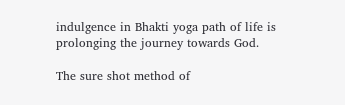indulgence in Bhakti yoga path of life is prolonging the journey towards God.

The sure shot method of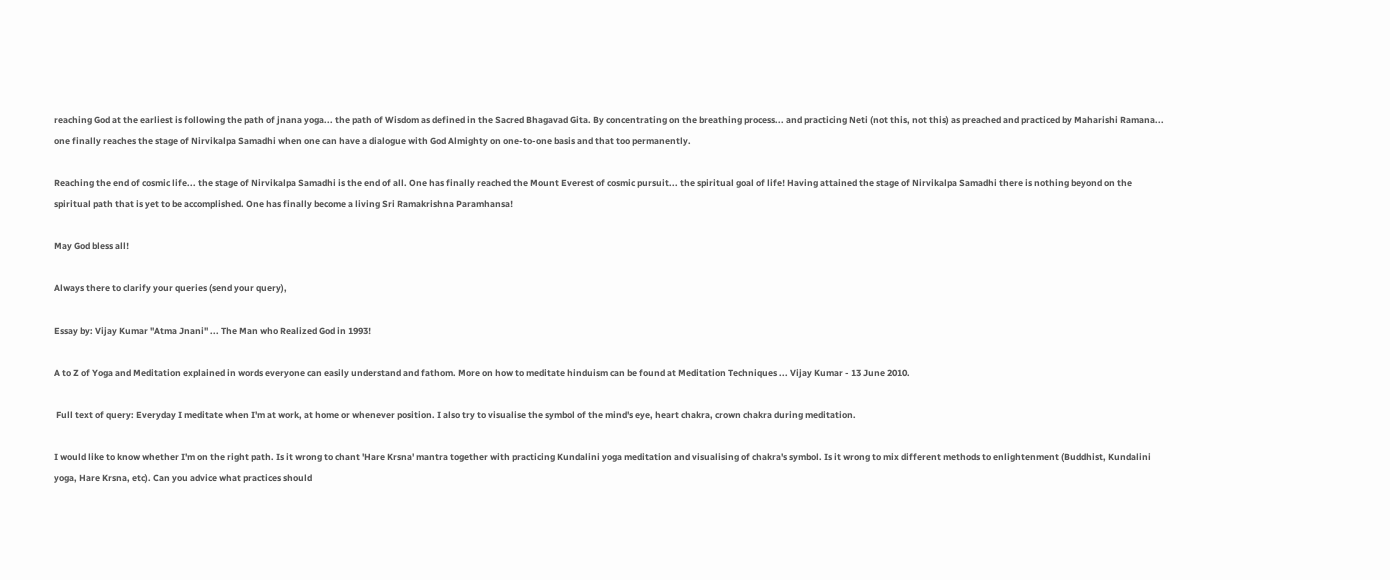reaching God at the earliest is following the path of jnana yoga... the path of Wisdom as defined in the Sacred Bhagavad Gita. By concentrating on the breathing process... and practicing Neti (not this, not this) as preached and practiced by Maharishi Ramana... one finally reaches the stage of Nirvikalpa Samadhi when one can have a dialogue with God Almighty on one-to-one basis and that too permanently.

Reaching the end of cosmic life... the stage of Nirvikalpa Samadhi is the end of all. One has finally reached the Mount Everest of cosmic pursuit... the spiritual goal of life! Having attained the stage of Nirvikalpa Samadhi there is nothing beyond on the spiritual path that is yet to be accomplished. One has finally become a living Sri Ramakrishna Paramhansa!

May God bless all!

Always there to clarify your queries (send your query),

Essay by: Vijay Kumar "Atma Jnani" ... The Man who Realized God in 1993!

A to Z of Yoga and Meditation explained in words everyone can easily understand and fathom. More on how to meditate hinduism can be found at Meditation Techniques ... Vijay Kumar - 13 June 2010.

 Full text of query: Everyday I meditate when I'm at work, at home or whenever position. I also try to visualise the symbol of the mind's eye, heart chakra, crown chakra during meditation.

I would like to know whether I'm on the right path. Is it wrong to chant 'Hare Krsna' mantra together with practicing Kundalini yoga meditation and visualising of chakra's symbol. Is it wrong to mix different methods to enlightenment (Buddhist, Kundalini yoga, Hare Krsna, etc). Can you advice what practices should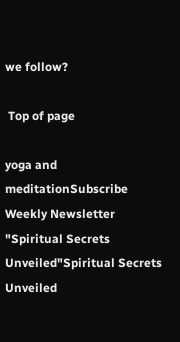we follow?

 Top of page

yoga and meditationSubscribe Weekly Newsletter "Spiritual Secrets Unveiled"Spiritual Secrets Unveiled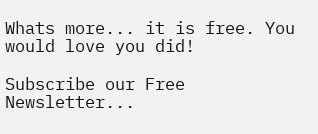Whats more... it is free. You would love you did!

Subscribe our Free Newsletter...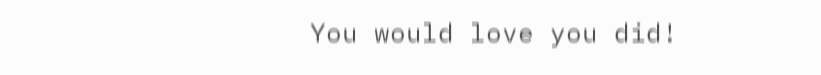You would love you did!